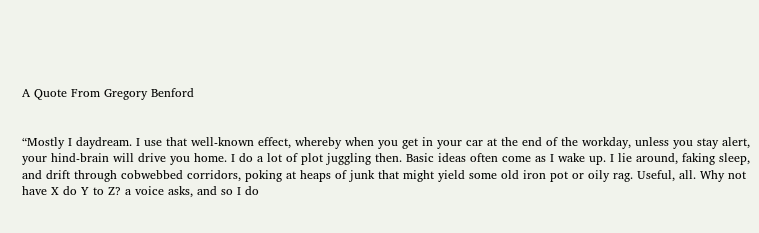A Quote From Gregory Benford


“Mostly I daydream. I use that well-known effect, whereby when you get in your car at the end of the workday, unless you stay alert, your hind-brain will drive you home. I do a lot of plot juggling then. Basic ideas often come as I wake up. I lie around, faking sleep, and drift through cobwebbed corridors, poking at heaps of junk that might yield some old iron pot or oily rag. Useful, all. Why not have X do Y to Z? a voice asks, and so I do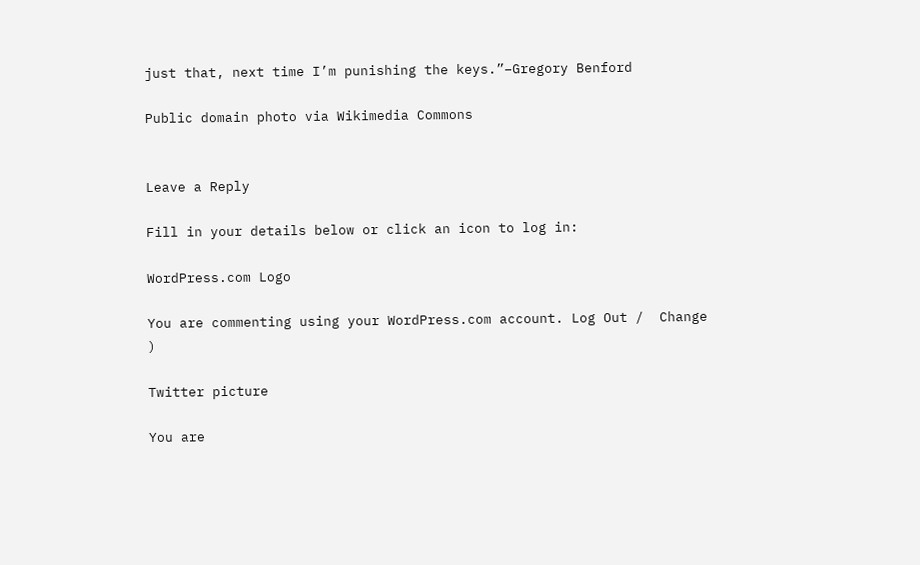just that, next time I’m punishing the keys.”–Gregory Benford

Public domain photo via Wikimedia Commons


Leave a Reply

Fill in your details below or click an icon to log in:

WordPress.com Logo

You are commenting using your WordPress.com account. Log Out /  Change )

Twitter picture

You are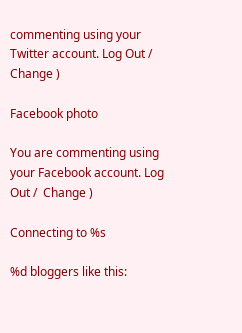commenting using your Twitter account. Log Out /  Change )

Facebook photo

You are commenting using your Facebook account. Log Out /  Change )

Connecting to %s

%d bloggers like this: